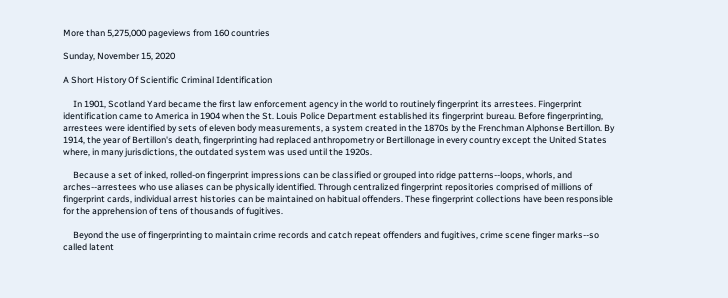More than 5,275,000 pageviews from 160 countries

Sunday, November 15, 2020

A Short History Of Scientific Criminal Identification

     In 1901, Scotland Yard became the first law enforcement agency in the world to routinely fingerprint its arrestees. Fingerprint identification came to America in 1904 when the St. Louis Police Department established its fingerprint bureau. Before fingerprinting, arrestees were identified by sets of eleven body measurements, a system created in the 1870s by the Frenchman Alphonse Bertillon. By 1914, the year of Bertillon's death, fingerprinting had replaced anthropometry or Bertillonage in every country except the United States where, in many jurisdictions, the outdated system was used until the 1920s.

     Because a set of inked, rolled-on fingerprint impressions can be classified or grouped into ridge patterns--loops, whorls, and arches--arrestees who use aliases can be physically identified. Through centralized fingerprint repositories comprised of millions of fingerprint cards, individual arrest histories can be maintained on habitual offenders. These fingerprint collections have been responsible for the apprehension of tens of thousands of fugitives.

     Beyond the use of fingerprinting to maintain crime records and catch repeat offenders and fugitives, crime scene finger marks--so called latent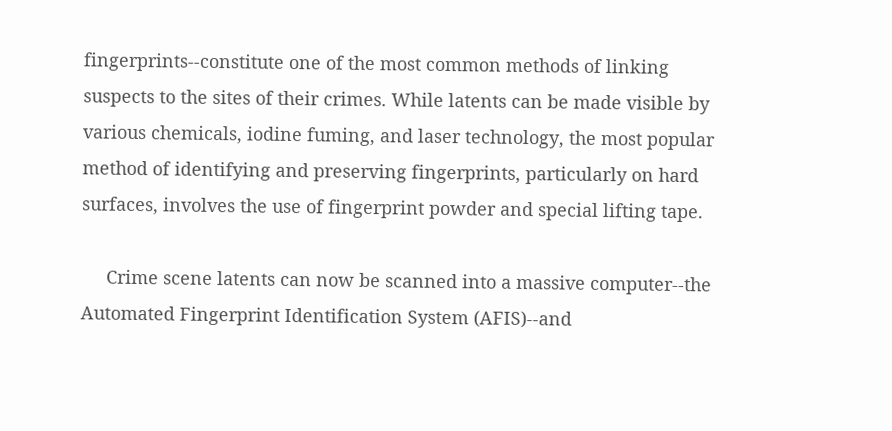fingerprints--constitute one of the most common methods of linking suspects to the sites of their crimes. While latents can be made visible by various chemicals, iodine fuming, and laser technology, the most popular method of identifying and preserving fingerprints, particularly on hard surfaces, involves the use of fingerprint powder and special lifting tape.

     Crime scene latents can now be scanned into a massive computer--the Automated Fingerprint Identification System (AFIS)--and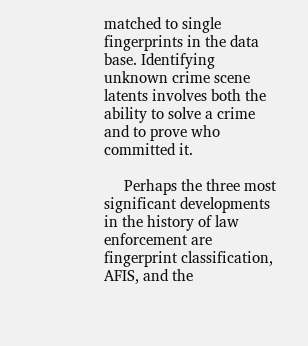matched to single fingerprints in the data base. Identifying unknown crime scene latents involves both the ability to solve a crime and to prove who committed it.

     Perhaps the three most significant developments in the history of law enforcement are fingerprint classification, AFIS, and the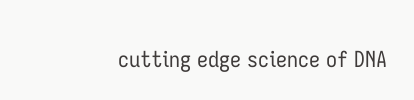cutting edge science of DNA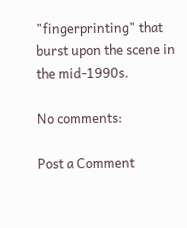"fingerprinting" that burst upon the scene in the mid-1990s.

No comments:

Post a Comment